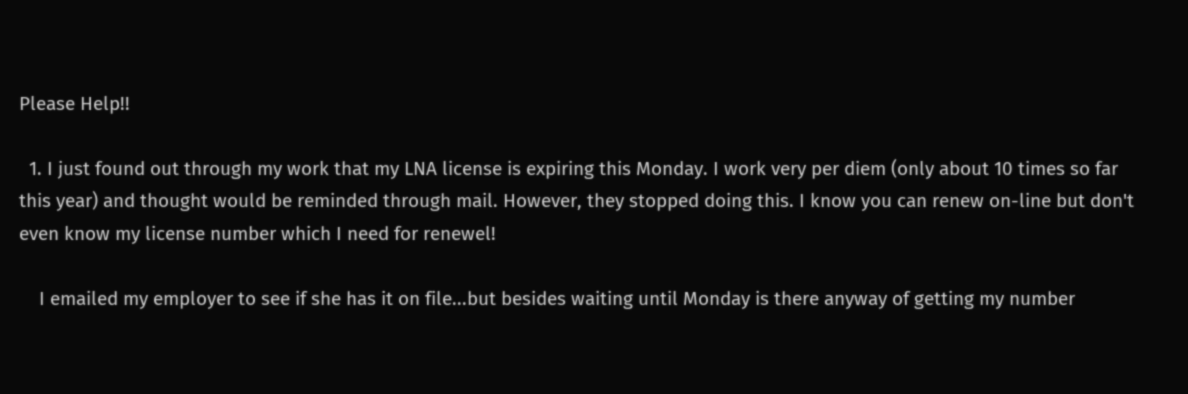Please Help!!

  1. I just found out through my work that my LNA license is expiring this Monday. I work very per diem (only about 10 times so far this year) and thought would be reminded through mail. However, they stopped doing this. I know you can renew on-line but don't even know my license number which I need for renewel!

    I emailed my employer to see if she has it on file...but besides waiting until Monday is there anyway of getting my number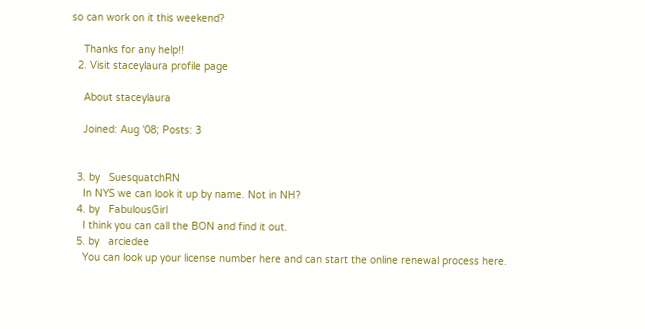so can work on it this weekend?

    Thanks for any help!!
  2. Visit staceylaura profile page

    About staceylaura

    Joined: Aug '08; Posts: 3


  3. by   SuesquatchRN
    In NYS we can look it up by name. Not in NH?
  4. by   FabulousGirl
    I think you can call the BON and find it out.
  5. by   arciedee
    You can look up your license number here and can start the online renewal process here.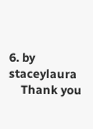6. by   staceylaura
    Thank you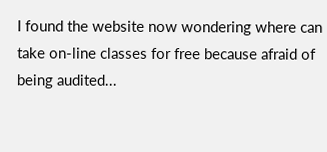I found the website now wondering where can take on-line classes for free because afraid of being audited...